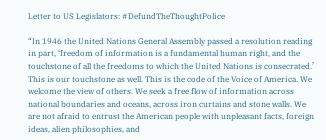Letter to US Legislators: #DefundTheThoughtPolice

“In 1946 the United Nations General Assembly passed a resolution reading in part, ‘freedom of information is a fundamental human right, and the touchstone of all the freedoms to which the United Nations is consecrated.’ This is our touchstone as well. This is the code of the Voice of America. We welcome the view of others. We seek a free flow of information across national boundaries and oceans, across iron curtains and stone walls. We are not afraid to entrust the American people with unpleasant facts, foreign ideas, alien philosophies, and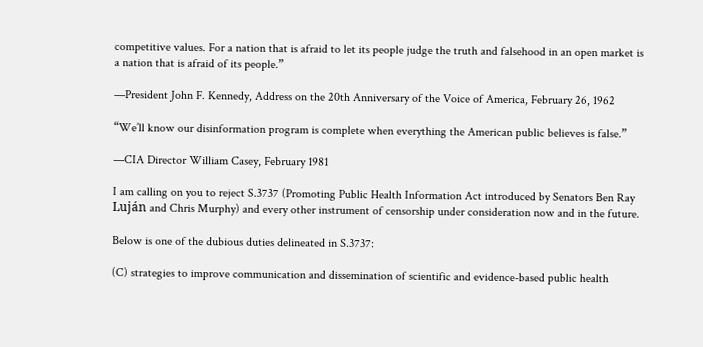competitive values. For a nation that is afraid to let its people judge the truth and falsehood in an open market is a nation that is afraid of its people.”

—President John F. Kennedy, Address on the 20th Anniversary of the Voice of America, February 26, 1962

“We’ll know our disinformation program is complete when everything the American public believes is false.”

—CIA Director William Casey, February 1981

I am calling on you to reject S.3737 (Promoting Public Health Information Act introduced by Senators Ben Ray Luján and Chris Murphy) and every other instrument of censorship under consideration now and in the future.

Below is one of the dubious duties delineated in S.3737:

(C) strategies to improve communication and dissemination of scientific and evidence-based public health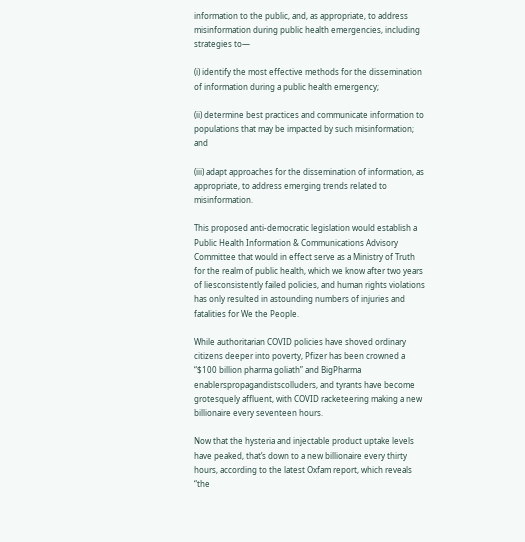information to the public, and, as appropriate, to address misinformation during public health emergencies, including strategies to—

(i) identify the most effective methods for the dissemination of information during a public health emergency;

(ii) determine best practices and communicate information to populations that may be impacted by such misinformation; and

(iii) adapt approaches for the dissemination of information, as appropriate, to address emerging trends related to misinformation.

This proposed anti-democratic legislation would establish a Public Health Information & Communications Advisory Committee that would in effect serve as a Ministry of Truth for the realm of public health, which we know after two years of liesconsistently failed policies, and human rights violations has only resulted in astounding numbers of injuries and fatalities for We the People.

While authoritarian COVID policies have shoved ordinary citizens deeper into poverty, Pfizer has been crowned a “$100 billion pharma goliath” and BigPharma enablerspropagandistscolluders, and tyrants have become grotesquely affluent, with COVID racketeering making a new billionaire every seventeen hours.

Now that the hysteria and injectable product uptake levels have peaked, that’s down to a new billionaire every thirty hours, according to the latest Oxfam report, which reveals “the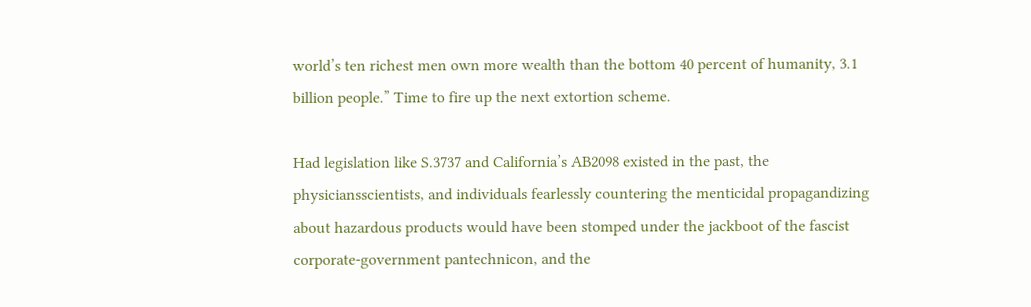world’s ten richest men own more wealth than the bottom 40 percent of humanity, 3.1 billion people.” Time to fire up the next extortion scheme.

Had legislation like S.3737 and California’s AB2098 existed in the past, the physiciansscientists, and individuals fearlessly countering the menticidal propagandizing about hazardous products would have been stomped under the jackboot of the fascist corporate-government pantechnicon, and the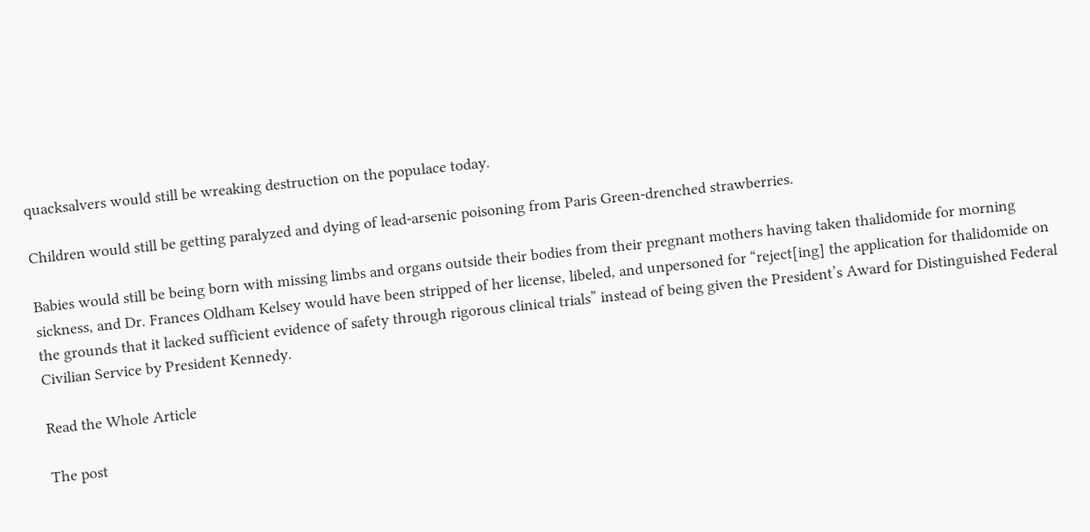quacksalvers would still be wreaking destruction on the populace today.

Children would still be getting paralyzed and dying of lead-arsenic poisoning from Paris Green-drenched strawberries.

Babies would still be being born with missing limbs and organs outside their bodies from their pregnant mothers having taken thalidomide for morning sickness, and Dr. Frances Oldham Kelsey would have been stripped of her license, libeled, and unpersoned for “reject[ing] the application for thalidomide on the grounds that it lacked sufficient evidence of safety through rigorous clinical trials” instead of being given the President’s Award for Distinguished Federal Civilian Service by President Kennedy.

Read the Whole Article

The post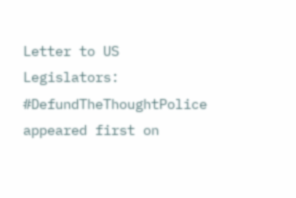Letter to US Legislators: #DefundTheThoughtPolice appeared first on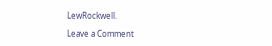LewRockwell.

Leave a Comment